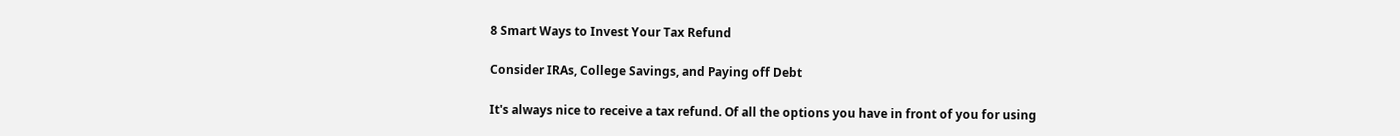8 Smart Ways to Invest Your Tax Refund

Consider IRAs, College Savings, and Paying off Debt

It's always nice to receive a tax refund. Of all the options you have in front of you for using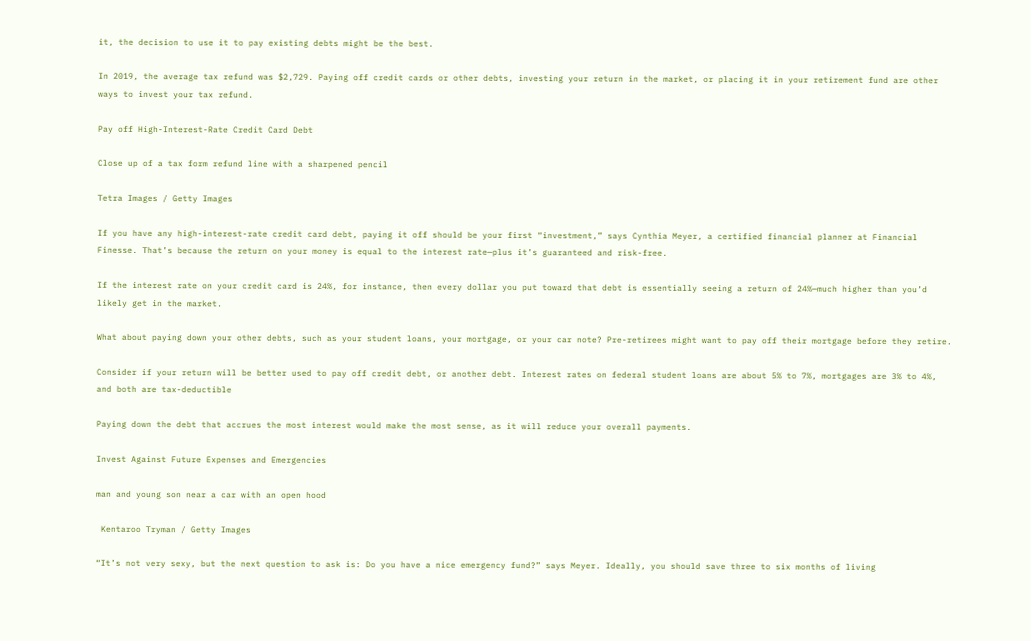it, the decision to use it to pay existing debts might be the best.

In 2019, the average tax refund was $2,729. Paying off credit cards or other debts, investing your return in the market, or placing it in your retirement fund are other ways to invest your tax refund.

Pay off High-Interest-Rate Credit Card Debt

Close up of a tax form refund line with a sharpened pencil

Tetra Images / Getty Images

If you have any high-interest-rate credit card debt, paying it off should be your first “investment,” says Cynthia Meyer, a certified financial planner at Financial Finesse. That’s because the return on your money is equal to the interest rate—plus it’s guaranteed and risk-free.

If the interest rate on your credit card is 24%, for instance, then every dollar you put toward that debt is essentially seeing a return of 24%—much higher than you’d likely get in the market.

What about paying down your other debts, such as your student loans, your mortgage, or your car note? Pre-retirees might want to pay off their mortgage before they retire.

Consider if your return will be better used to pay off credit debt, or another debt. Interest rates on federal student loans are about 5% to 7%, mortgages are 3% to 4%, and both are tax-deductible

Paying down the debt that accrues the most interest would make the most sense, as it will reduce your overall payments.

Invest Against Future Expenses and Emergencies

man and young son near a car with an open hood

 Kentaroo Tryman / Getty Images

“It’s not very sexy, but the next question to ask is: Do you have a nice emergency fund?” says Meyer. Ideally, you should save three to six months of living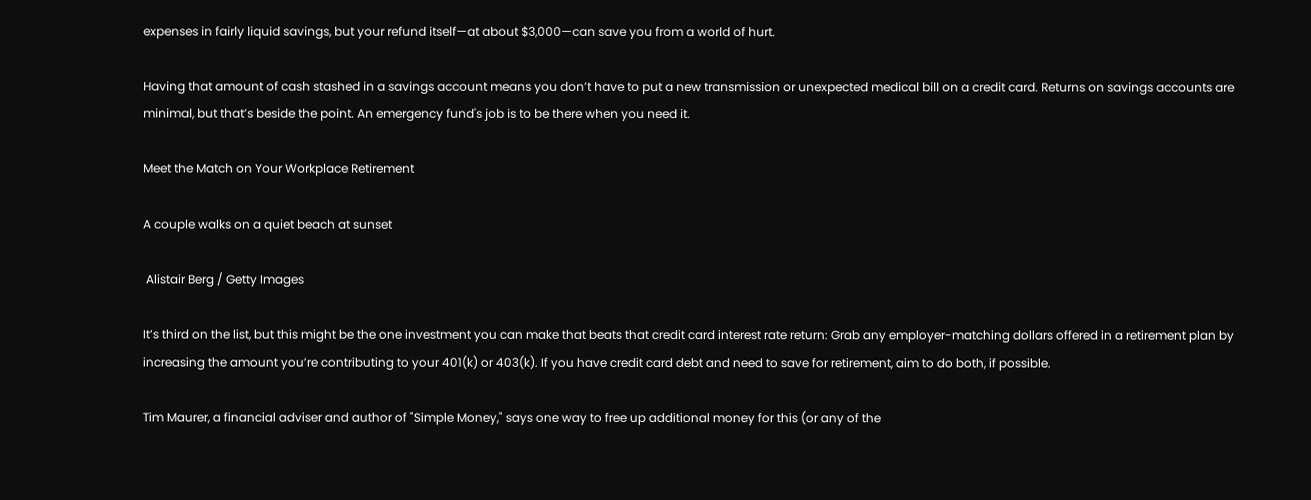expenses in fairly liquid savings, but your refund itself—at about $3,000—can save you from a world of hurt.

Having that amount of cash stashed in a savings account means you don’t have to put a new transmission or unexpected medical bill on a credit card. Returns on savings accounts are minimal, but that’s beside the point. An emergency fund's job is to be there when you need it.

Meet the Match on Your Workplace Retirement

A couple walks on a quiet beach at sunset

 Alistair Berg / Getty Images

It’s third on the list, but this might be the one investment you can make that beats that credit card interest rate return: Grab any employer-matching dollars offered in a retirement plan by increasing the amount you’re contributing to your 401(k) or 403(k). If you have credit card debt and need to save for retirement, aim to do both, if possible.

Tim Maurer, a financial adviser and author of "Simple Money," says one way to free up additional money for this (or any of the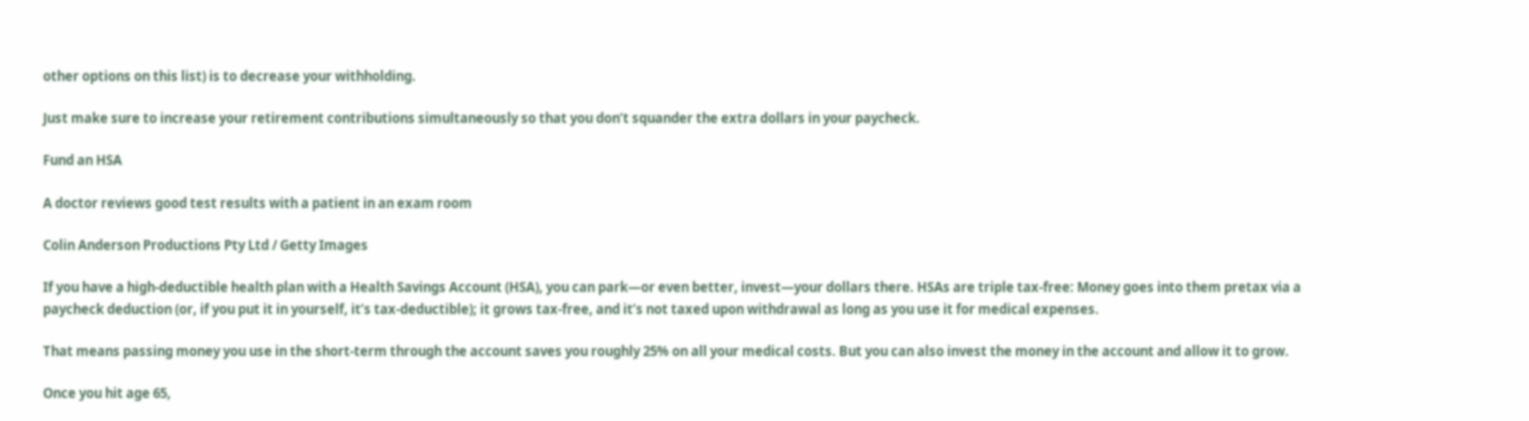other options on this list) is to decrease your withholding.

Just make sure to increase your retirement contributions simultaneously so that you don’t squander the extra dollars in your paycheck.

Fund an HSA

A doctor reviews good test results with a patient in an exam room

Colin Anderson Productions Pty Ltd / Getty Images

If you have a high-deductible health plan with a Health Savings Account (HSA), you can park—or even better, invest—your dollars there. HSAs are triple tax-free: Money goes into them pretax via a paycheck deduction (or, if you put it in yourself, it’s tax-deductible); it grows tax-free, and it’s not taxed upon withdrawal as long as you use it for medical expenses.

That means passing money you use in the short-term through the account saves you roughly 25% on all your medical costs. But you can also invest the money in the account and allow it to grow.

Once you hit age 65,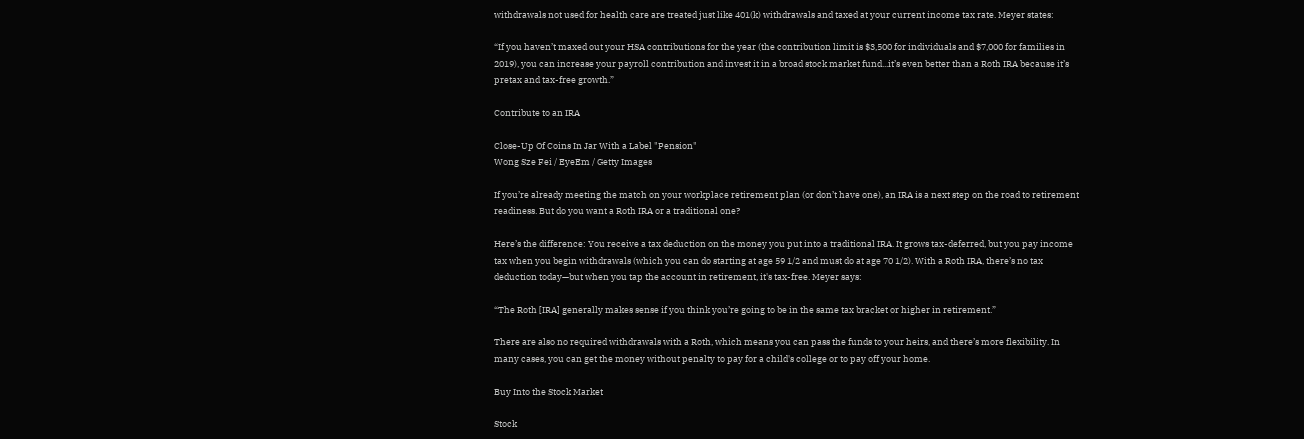withdrawals not used for health care are treated just like 401(k) withdrawals and taxed at your current income tax rate. Meyer states:

“If you haven’t maxed out your HSA contributions for the year (the contribution limit is $3,500 for individuals and $7,000 for families in 2019), you can increase your payroll contribution and invest it in a broad stock market fund...it’s even better than a Roth IRA because it’s pretax and tax-free growth.”

Contribute to an IRA

Close-Up Of Coins In Jar With a Label "Pension"
Wong Sze Fei / EyeEm / Getty Images

If you’re already meeting the match on your workplace retirement plan (or don’t have one), an IRA is a next step on the road to retirement readiness. But do you want a Roth IRA or a traditional one?

Here’s the difference: You receive a tax deduction on the money you put into a traditional IRA. It grows tax-deferred, but you pay income tax when you begin withdrawals (which you can do starting at age 59 1/2 and must do at age 70 1/2). With a Roth IRA, there’s no tax deduction today—but when you tap the account in retirement, it's tax-free. Meyer says:

“The Roth [IRA] generally makes sense if you think you’re going to be in the same tax bracket or higher in retirement.”

There are also no required withdrawals with a Roth, which means you can pass the funds to your heirs, and there’s more flexibility. In many cases, you can get the money without penalty to pay for a child's college or to pay off your home.

Buy Into the Stock Market

Stock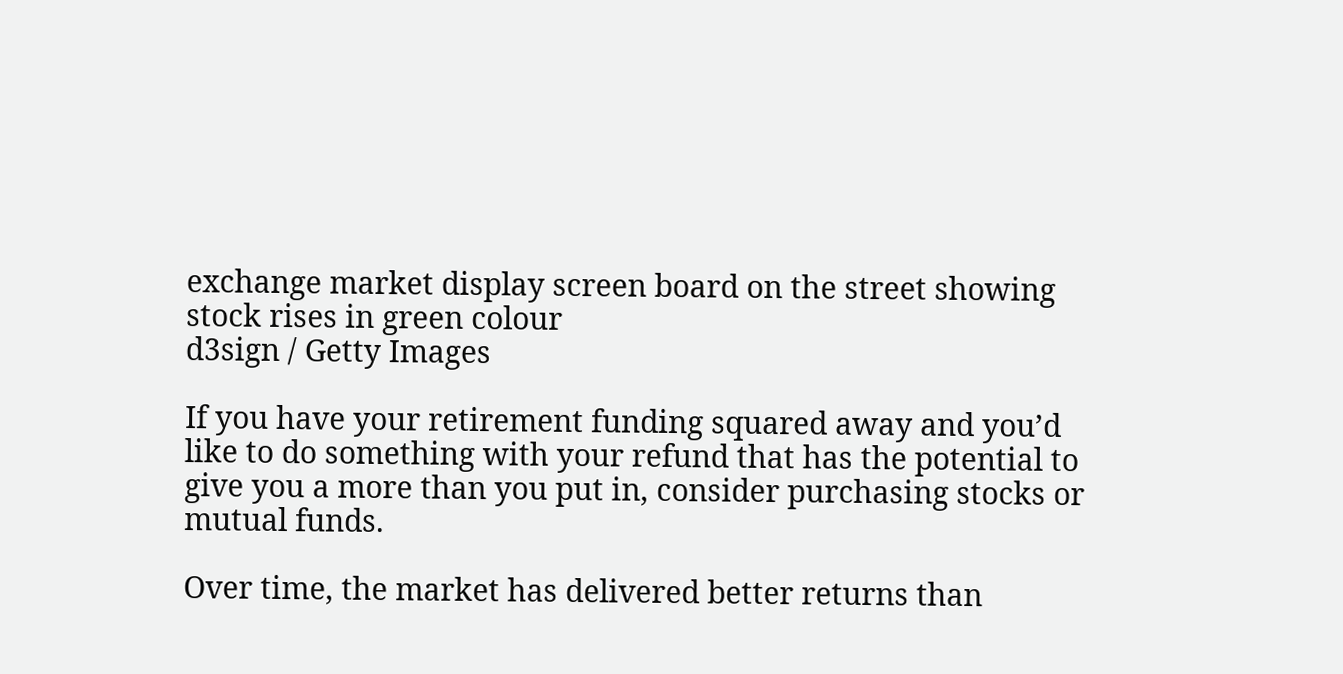exchange market display screen board on the street showing stock rises in green colour
d3sign / Getty Images

If you have your retirement funding squared away and you’d like to do something with your refund that has the potential to give you a more than you put in, consider purchasing stocks or mutual funds.

Over time, the market has delivered better returns than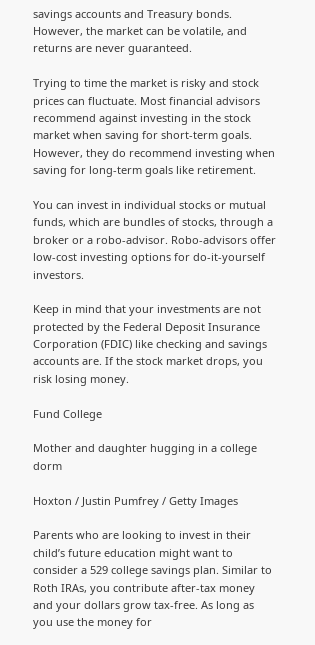savings accounts and Treasury bonds. However, the market can be volatile, and returns are never guaranteed.

Trying to time the market is risky and stock prices can fluctuate. Most financial advisors recommend against investing in the stock market when saving for short-term goals. However, they do recommend investing when saving for long-term goals like retirement.

You can invest in individual stocks or mutual funds, which are bundles of stocks, through a broker or a robo-advisor. Robo-advisors offer low-cost investing options for do-it-yourself investors.

Keep in mind that your investments are not protected by the Federal Deposit Insurance Corporation (FDIC) like checking and savings accounts are. If the stock market drops, you risk losing money.

Fund College

Mother and daughter hugging in a college dorm

Hoxton / Justin Pumfrey / Getty Images

Parents who are looking to invest in their child’s future education might want to consider a 529 college savings plan. Similar to Roth IRAs, you contribute after-tax money and your dollars grow tax-free. As long as you use the money for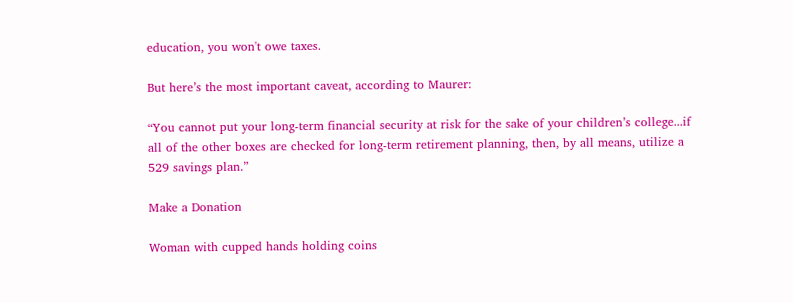education, you won't owe taxes.

But here’s the most important caveat, according to Maurer:

“You cannot put your long-term financial security at risk for the sake of your children’s college...if all of the other boxes are checked for long-term retirement planning, then, by all means, utilize a 529 savings plan.”

Make a Donation

Woman with cupped hands holding coins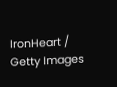IronHeart / Getty Images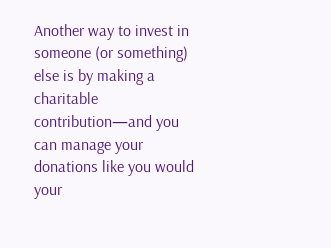Another way to invest in someone (or something) else is by making a charitable contribution—and you can manage your donations like you would your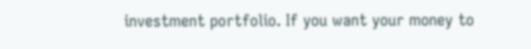investment portfolio. If you want your money to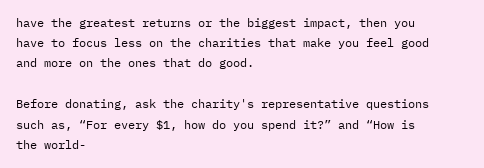have the greatest returns or the biggest impact, then you have to focus less on the charities that make you feel good and more on the ones that do good.

Before donating, ask the charity's representative questions such as, “For every $1, how do you spend it?” and “How is the world-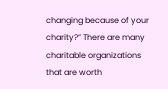changing because of your charity?” There are many charitable organizations that are worth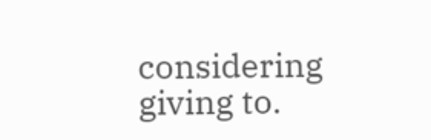considering giving to.